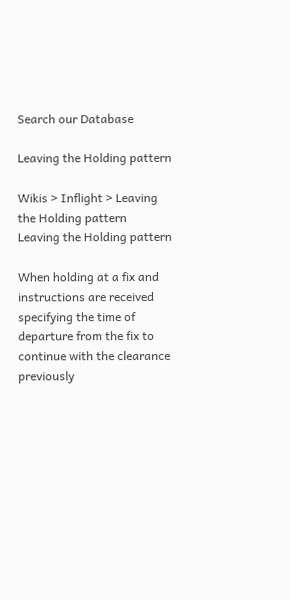Search our Database

Leaving the Holding pattern

Wikis > Inflight > Leaving the Holding pattern
Leaving the Holding pattern

When holding at a fix and instructions are received specifying the time of departure from the fix to continue with the clearance previously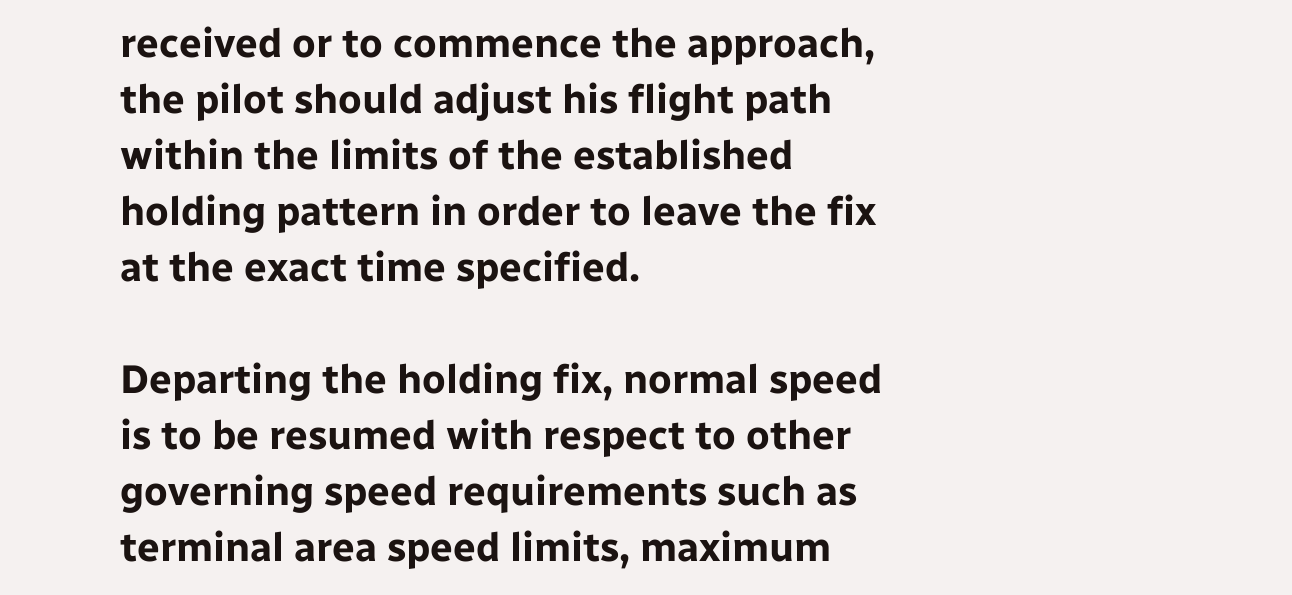received or to commence the approach, the pilot should adjust his flight path within the limits of the established holding pattern in order to leave the fix at the exact time specified.

Departing the holding fix, normal speed is to be resumed with respect to other governing speed requirements such as terminal area speed limits, maximum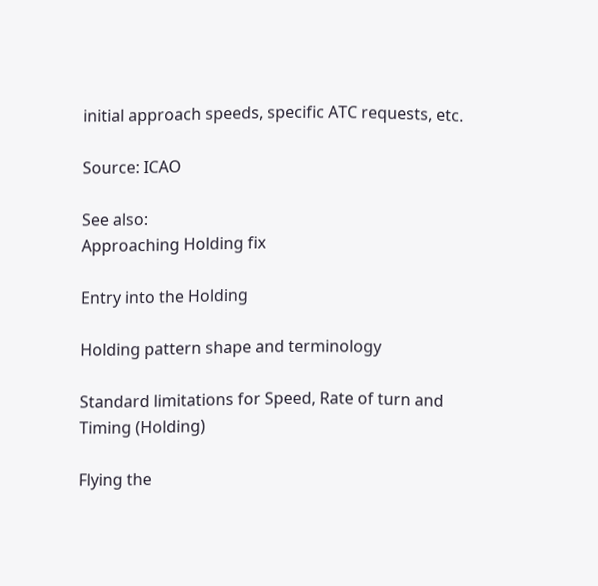initial approach speeds, specific ATC requests, etc.

Source: ICAO

See also:
Approaching Holding fix

Entry into the Holding

Holding pattern shape and terminology

Standard limitations for Speed, Rate of turn and Timing (Holding)

Flying the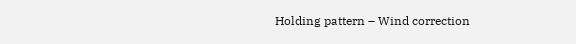Holding pattern – Wind correction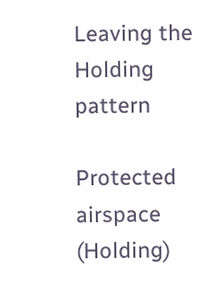Leaving the Holding pattern

Protected airspace (Holding)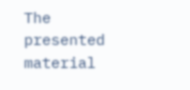The presented material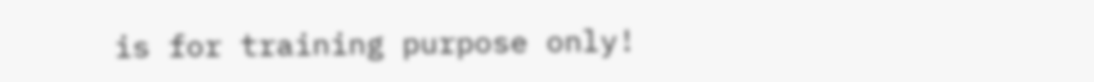is for training purpose only!